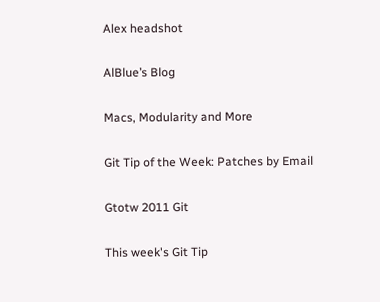Alex headshot

AlBlue’s Blog

Macs, Modularity and More

Git Tip of the Week: Patches by Email

Gtotw 2011 Git

This week's Git Tip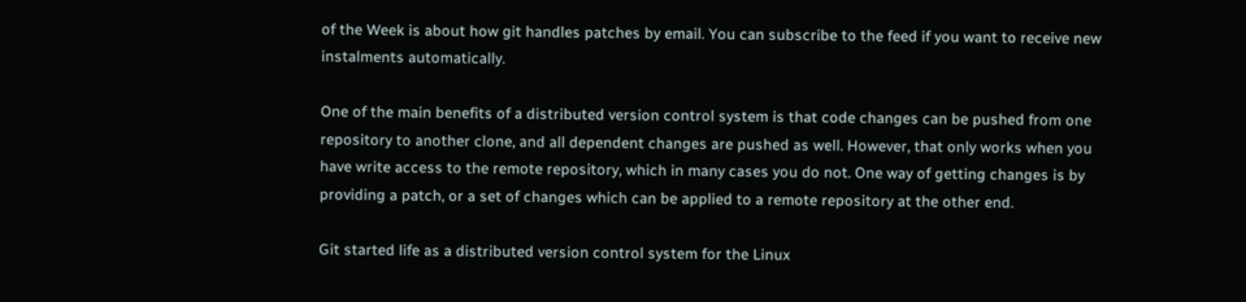of the Week is about how git handles patches by email. You can subscribe to the feed if you want to receive new instalments automatically.

One of the main benefits of a distributed version control system is that code changes can be pushed from one repository to another clone, and all dependent changes are pushed as well. However, that only works when you have write access to the remote repository, which in many cases you do not. One way of getting changes is by providing a patch, or a set of changes which can be applied to a remote repository at the other end.

Git started life as a distributed version control system for the Linux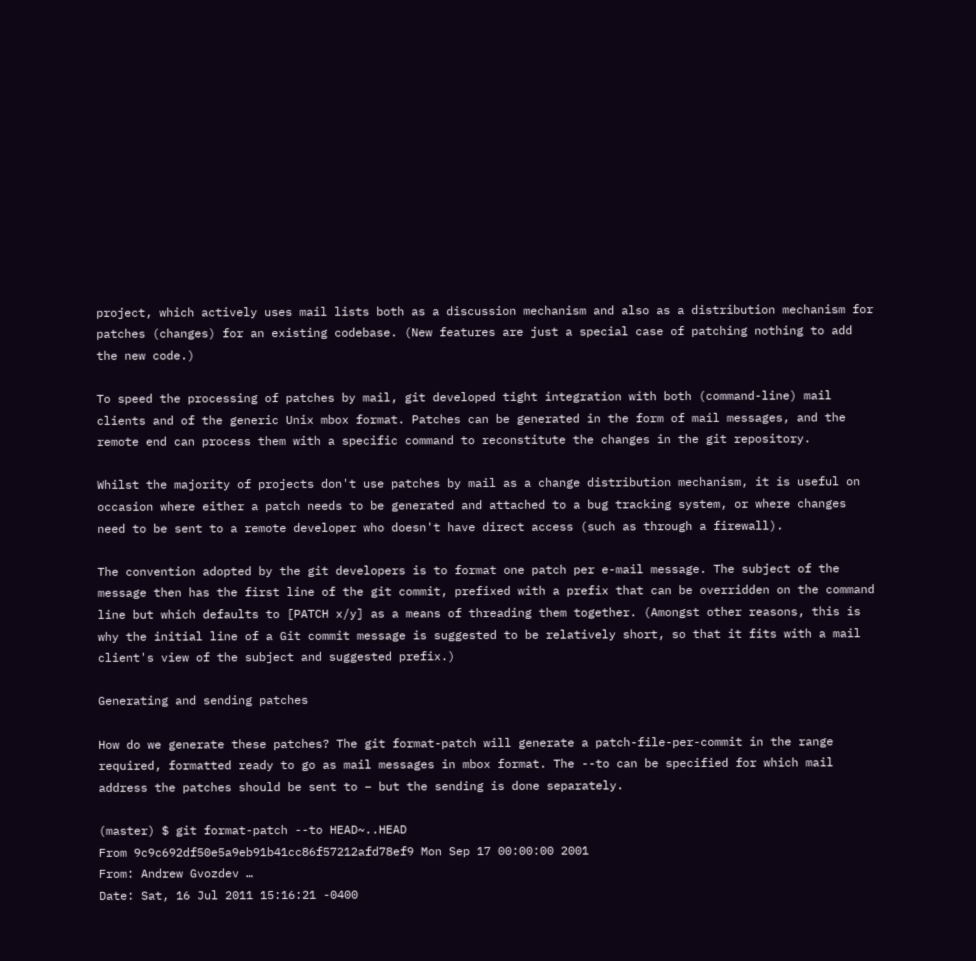project, which actively uses mail lists both as a discussion mechanism and also as a distribution mechanism for patches (changes) for an existing codebase. (New features are just a special case of patching nothing to add the new code.)

To speed the processing of patches by mail, git developed tight integration with both (command-line) mail clients and of the generic Unix mbox format. Patches can be generated in the form of mail messages, and the remote end can process them with a specific command to reconstitute the changes in the git repository.

Whilst the majority of projects don't use patches by mail as a change distribution mechanism, it is useful on occasion where either a patch needs to be generated and attached to a bug tracking system, or where changes need to be sent to a remote developer who doesn't have direct access (such as through a firewall).

The convention adopted by the git developers is to format one patch per e-mail message. The subject of the message then has the first line of the git commit, prefixed with a prefix that can be overridden on the command line but which defaults to [PATCH x/y] as a means of threading them together. (Amongst other reasons, this is why the initial line of a Git commit message is suggested to be relatively short, so that it fits with a mail client's view of the subject and suggested prefix.)

Generating and sending patches

How do we generate these patches? The git format-patch will generate a patch-file-per-commit in the range required, formatted ready to go as mail messages in mbox format. The --to can be specified for which mail address the patches should be sent to – but the sending is done separately.

(master) $ git format-patch --to HEAD~..HEAD
From 9c9c692df50e5a9eb91b41cc86f57212afd78ef9 Mon Sep 17 00:00:00 2001
From: Andrew Gvozdev …
Date: Sat, 16 Jul 2011 15:16:21 -0400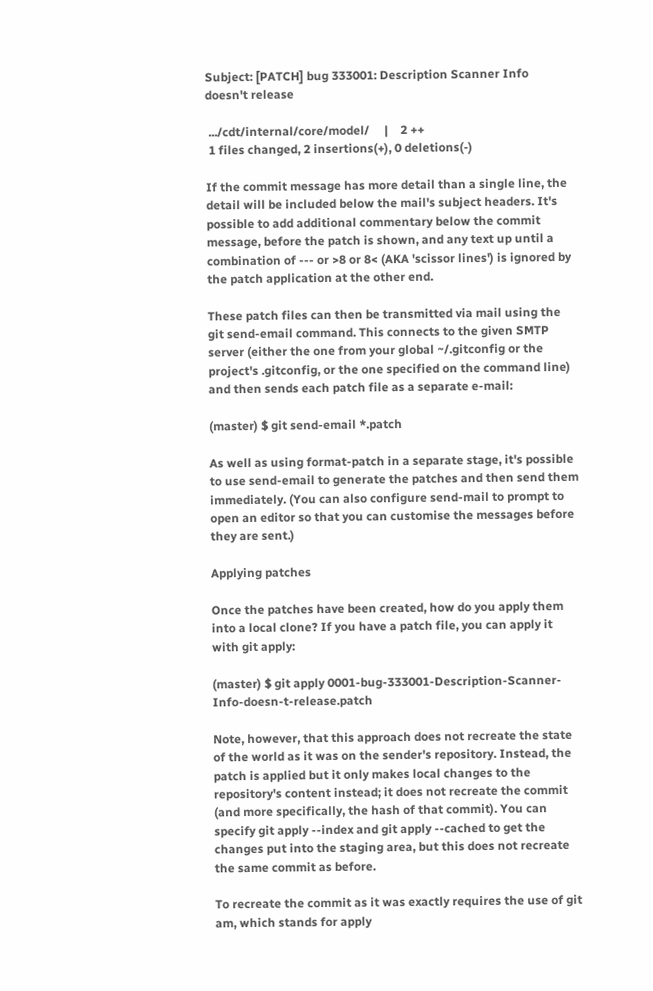Subject: [PATCH] bug 333001: Description Scanner Info doesn't release

 .../cdt/internal/core/model/     |    2 ++
 1 files changed, 2 insertions(+), 0 deletions(-)

If the commit message has more detail than a single line, the detail will be included below the mail's subject headers. It's possible to add additional commentary below the commit message, before the patch is shown, and any text up until a combination of --- or >8 or 8< (AKA 'scissor lines') is ignored by the patch application at the other end.

These patch files can then be transmitted via mail using the git send-email command. This connects to the given SMTP server (either the one from your global ~/.gitconfig or the project's .gitconfig, or the one specified on the command line) and then sends each patch file as a separate e-mail:

(master) $ git send-email *.patch

As well as using format-patch in a separate stage, it's possible to use send-email to generate the patches and then send them immediately. (You can also configure send-mail to prompt to open an editor so that you can customise the messages before they are sent.)

Applying patches

Once the patches have been created, how do you apply them into a local clone? If you have a patch file, you can apply it with git apply:

(master) $ git apply 0001-bug-333001-Description-Scanner-Info-doesn-t-release.patch

Note, however, that this approach does not recreate the state of the world as it was on the sender's repository. Instead, the patch is applied but it only makes local changes to the repository's content instead; it does not recreate the commit (and more specifically, the hash of that commit). You can specify git apply --index and git apply --cached to get the changes put into the staging area, but this does not recreate the same commit as before.

To recreate the commit as it was exactly requires the use of git am, which stands for apply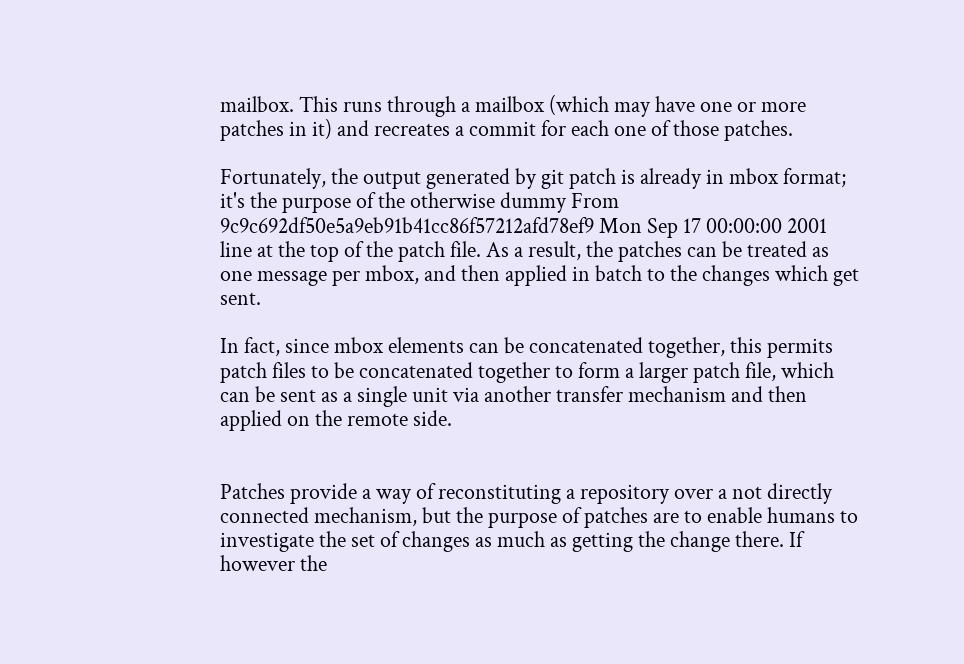mailbox. This runs through a mailbox (which may have one or more patches in it) and recreates a commit for each one of those patches.

Fortunately, the output generated by git patch is already in mbox format; it's the purpose of the otherwise dummy From 9c9c692df50e5a9eb91b41cc86f57212afd78ef9 Mon Sep 17 00:00:00 2001 line at the top of the patch file. As a result, the patches can be treated as one message per mbox, and then applied in batch to the changes which get sent.

In fact, since mbox elements can be concatenated together, this permits patch files to be concatenated together to form a larger patch file, which can be sent as a single unit via another transfer mechanism and then applied on the remote side.


Patches provide a way of reconstituting a repository over a not directly connected mechanism, but the purpose of patches are to enable humans to investigate the set of changes as much as getting the change there. If however the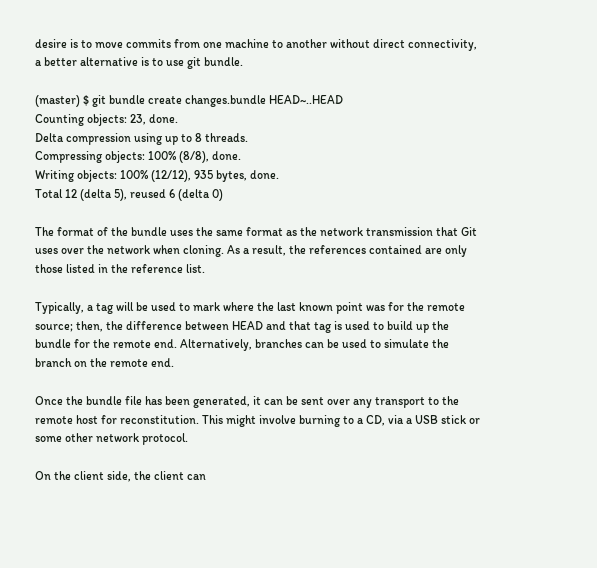desire is to move commits from one machine to another without direct connectivity, a better alternative is to use git bundle.

(master) $ git bundle create changes.bundle HEAD~..HEAD
Counting objects: 23, done.
Delta compression using up to 8 threads.
Compressing objects: 100% (8/8), done.
Writing objects: 100% (12/12), 935 bytes, done.
Total 12 (delta 5), reused 6 (delta 0)

The format of the bundle uses the same format as the network transmission that Git uses over the network when cloning. As a result, the references contained are only those listed in the reference list.

Typically, a tag will be used to mark where the last known point was for the remote source; then, the difference between HEAD and that tag is used to build up the bundle for the remote end. Alternatively, branches can be used to simulate the branch on the remote end.

Once the bundle file has been generated, it can be sent over any transport to the remote host for reconstitution. This might involve burning to a CD, via a USB stick or some other network protocol.

On the client side, the client can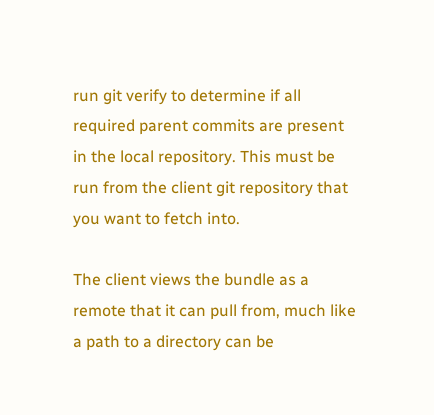run git verify to determine if all required parent commits are present in the local repository. This must be run from the client git repository that you want to fetch into.

The client views the bundle as a remote that it can pull from, much like a path to a directory can be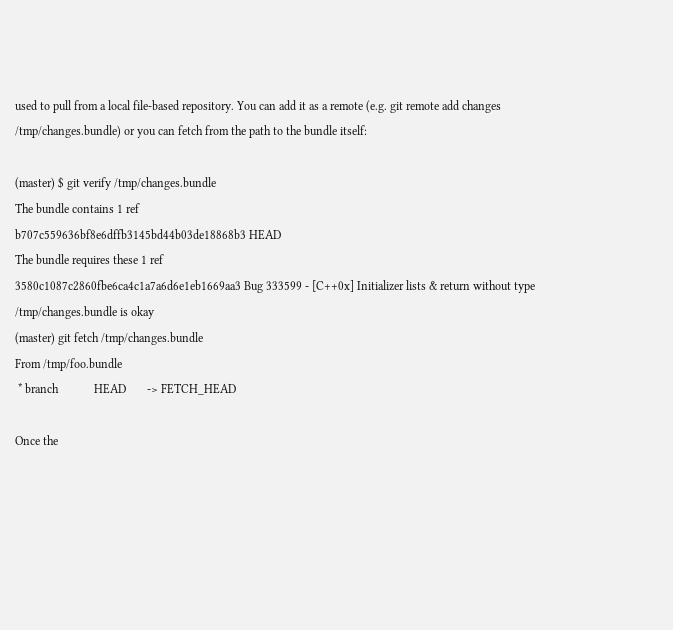used to pull from a local file-based repository. You can add it as a remote (e.g. git remote add changes /tmp/changes.bundle) or you can fetch from the path to the bundle itself:

(master) $ git verify /tmp/changes.bundle
The bundle contains 1 ref
b707c559636bf8e6dffb3145bd44b03de18868b3 HEAD
The bundle requires these 1 ref
3580c1087c2860fbe6ca4c1a7a6d6e1eb1669aa3 Bug 333599 - [C++0x] Initializer lists & return without type
/tmp/changes.bundle is okay
(master) git fetch /tmp/changes.bundle
From /tmp/foo.bundle
 * branch            HEAD       -> FETCH_HEAD

Once the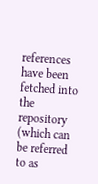references have been fetched into the repository (which can be referred to as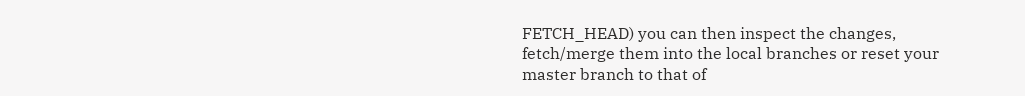FETCH_HEAD) you can then inspect the changes, fetch/merge them into the local branches or reset your master branch to that of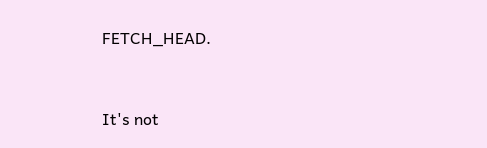FETCH_HEAD.


It's not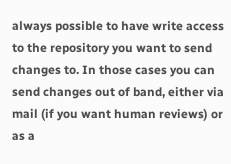always possible to have write access to the repository you want to send changes to. In those cases you can send changes out of band, either via mail (if you want human reviews) or as a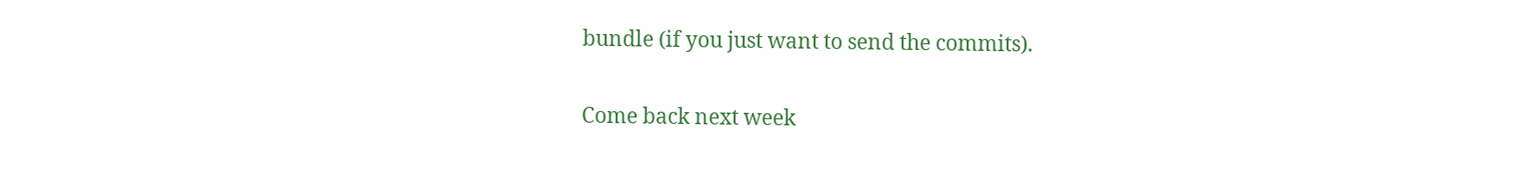bundle (if you just want to send the commits).

Come back next week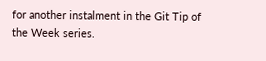for another instalment in the Git Tip of the Week series.